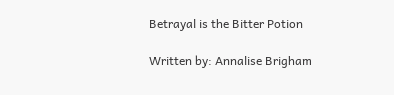Betrayal is the Bitter Potion

Written by: Annalise Brigham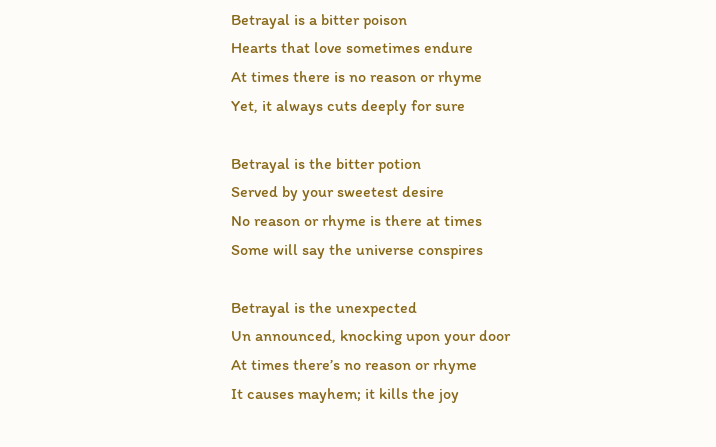Betrayal is a bitter poison
Hearts that love sometimes endure
At times there is no reason or rhyme
Yet, it always cuts deeply for sure

Betrayal is the bitter potion
Served by your sweetest desire
No reason or rhyme is there at times
Some will say the universe conspires

Betrayal is the unexpected
Un announced, knocking upon your door
At times there’s no reason or rhyme
It causes mayhem; it kills the joy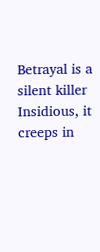Betrayal is a silent killer
Insidious, it creeps in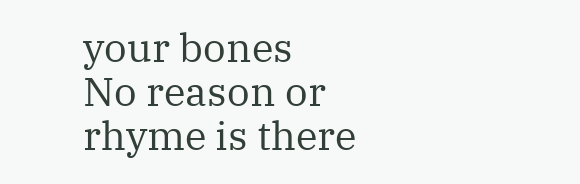your bones
No reason or rhyme is there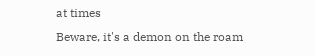at times
Beware, it's a demon on the roam